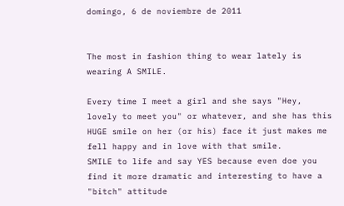domingo, 6 de noviembre de 2011


The most in fashion thing to wear lately is wearing A SMILE.

Every time I meet a girl and she says "Hey, lovely to meet you" or whatever, and she has this HUGE smile on her (or his) face it just makes me fell happy and in love with that smile.
SMILE to life and say YES because even doe you find it more dramatic and interesting to have a "bitch" attitude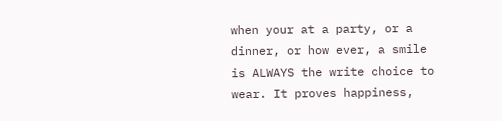when your at a party, or a dinner, or how ever, a smile is ALWAYS the write choice to wear. It proves happiness,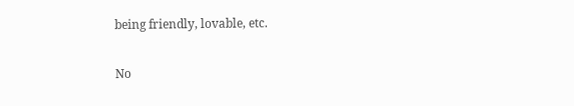being friendly, lovable, etc.

No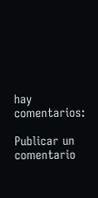hay comentarios:

Publicar un comentario